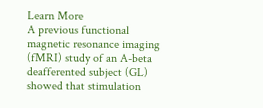Learn More
A previous functional magnetic resonance imaging (fMRI) study of an A-beta deafferented subject (GL) showed that stimulation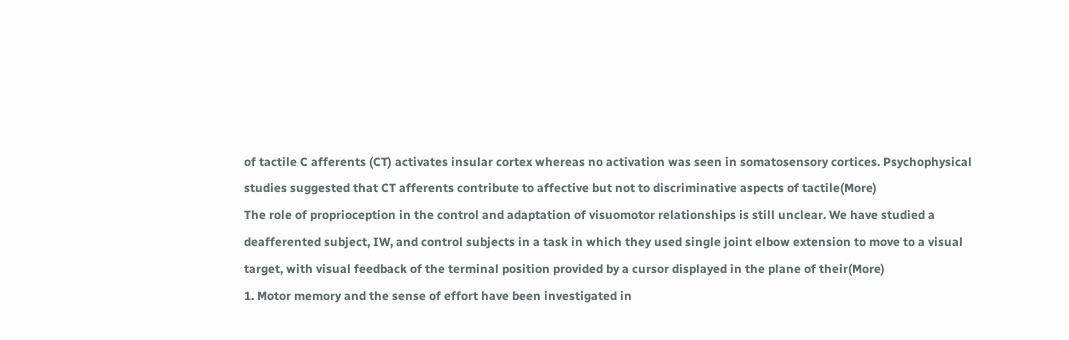of tactile C afferents (CT) activates insular cortex whereas no activation was seen in somatosensory cortices. Psychophysical studies suggested that CT afferents contribute to affective but not to discriminative aspects of tactile(More)
The role of proprioception in the control and adaptation of visuomotor relationships is still unclear. We have studied a deafferented subject, IW, and control subjects in a task in which they used single joint elbow extension to move to a visual target, with visual feedback of the terminal position provided by a cursor displayed in the plane of their(More)
1. Motor memory and the sense of effort have been investigated in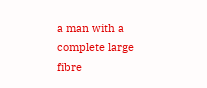a man with a complete large fibre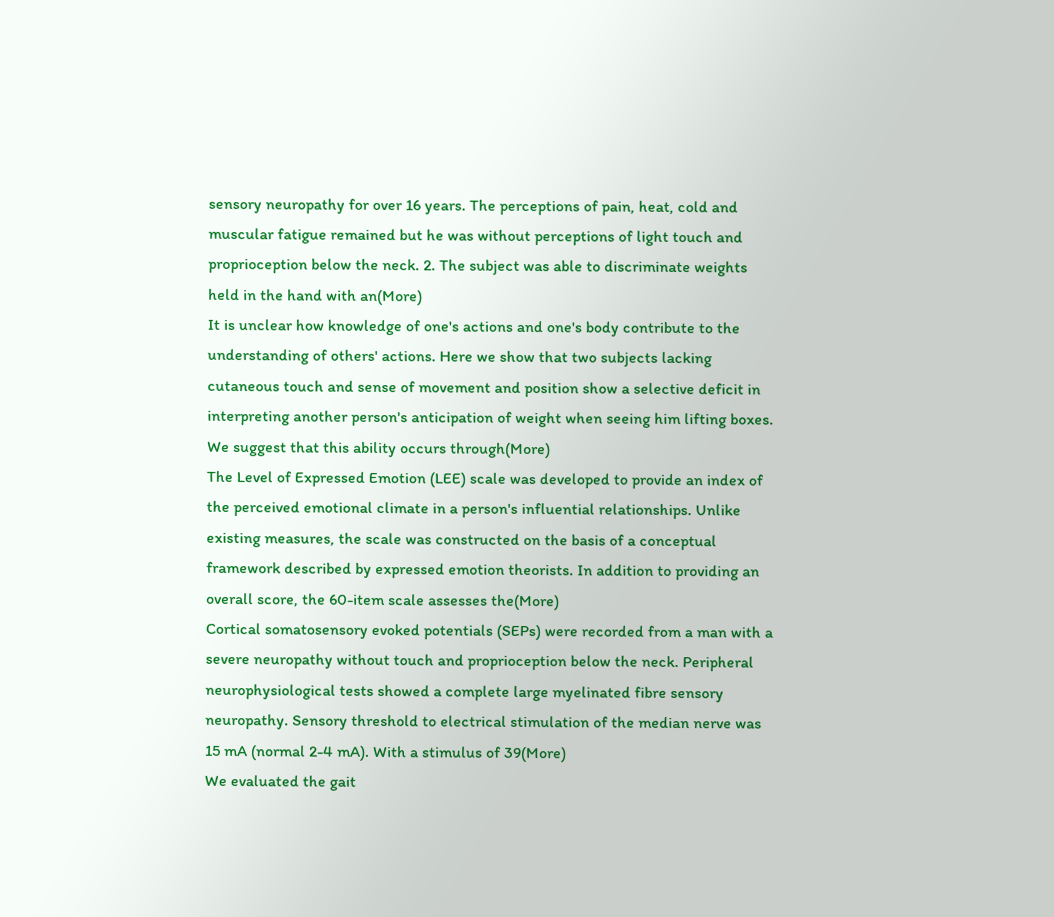sensory neuropathy for over 16 years. The perceptions of pain, heat, cold and muscular fatigue remained but he was without perceptions of light touch and proprioception below the neck. 2. The subject was able to discriminate weights held in the hand with an(More)
It is unclear how knowledge of one's actions and one's body contribute to the understanding of others' actions. Here we show that two subjects lacking cutaneous touch and sense of movement and position show a selective deficit in interpreting another person's anticipation of weight when seeing him lifting boxes. We suggest that this ability occurs through(More)
The Level of Expressed Emotion (LEE) scale was developed to provide an index of the perceived emotional climate in a person's influential relationships. Unlike existing measures, the scale was constructed on the basis of a conceptual framework described by expressed emotion theorists. In addition to providing an overall score, the 60-item scale assesses the(More)
Cortical somatosensory evoked potentials (SEPs) were recorded from a man with a severe neuropathy without touch and proprioception below the neck. Peripheral neurophysiological tests showed a complete large myelinated fibre sensory neuropathy. Sensory threshold to electrical stimulation of the median nerve was 15 mA (normal 2-4 mA). With a stimulus of 39(More)
We evaluated the gait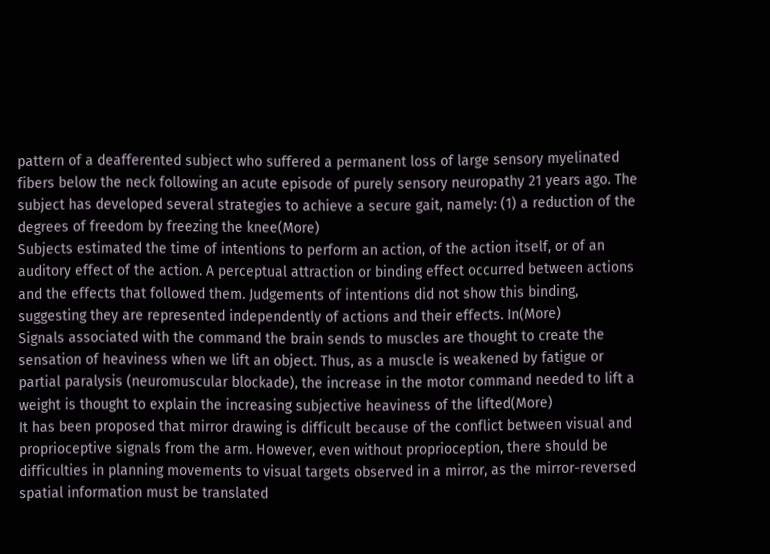pattern of a deafferented subject who suffered a permanent loss of large sensory myelinated fibers below the neck following an acute episode of purely sensory neuropathy 21 years ago. The subject has developed several strategies to achieve a secure gait, namely: (1) a reduction of the degrees of freedom by freezing the knee(More)
Subjects estimated the time of intentions to perform an action, of the action itself, or of an auditory effect of the action. A perceptual attraction or binding effect occurred between actions and the effects that followed them. Judgements of intentions did not show this binding, suggesting they are represented independently of actions and their effects. In(More)
Signals associated with the command the brain sends to muscles are thought to create the sensation of heaviness when we lift an object. Thus, as a muscle is weakened by fatigue or partial paralysis (neuromuscular blockade), the increase in the motor command needed to lift a weight is thought to explain the increasing subjective heaviness of the lifted(More)
It has been proposed that mirror drawing is difficult because of the conflict between visual and proprioceptive signals from the arm. However, even without proprioception, there should be difficulties in planning movements to visual targets observed in a mirror, as the mirror-reversed spatial information must be translated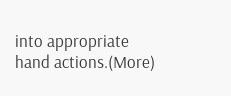into appropriate hand actions.(More)